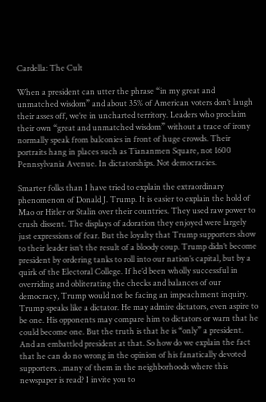Cardella: The Cult

When a president can utter the phrase “in my great and unmatched wisdom” and about 35% of American voters don’t laugh their asses off, we’re in uncharted territory. Leaders who proclaim their own “great and unmatched wisdom” without a trace of irony normally speak from balconies in front of huge crowds. Their portraits hang in places such as Tiananmen Square, not 1600 Pennsylvania Avenue. In dictatorships. Not democracies.

Smarter folks than I have tried to explain the extraordinary phenomenon of Donald J. Trump. It is easier to explain the hold of Mao or Hitler or Stalin over their countries. They used raw power to crush dissent. The displays of adoration they enjoyed were largely just expressions of fear. But the loyalty that Trump supporters show to their leader isn’t the result of a bloody coup. Trump didn’t become president by ordering tanks to roll into our nation’s capital, but by a quirk of the Electoral College. If he’d been wholly successful in overriding and obliterating the checks and balances of our democracy, Trump would not be facing an impeachment inquiry. Trump speaks like a dictator. He may admire dictators, even aspire to be one. His opponents may compare him to dictators or warn that he could become one. But the truth is that he is “only” a president. And an embattled president at that. So how do we explain the fact that he can do no wrong in the opinion of his fanatically devoted supporters…many of them in the neighborhoods where this newspaper is read? I invite you to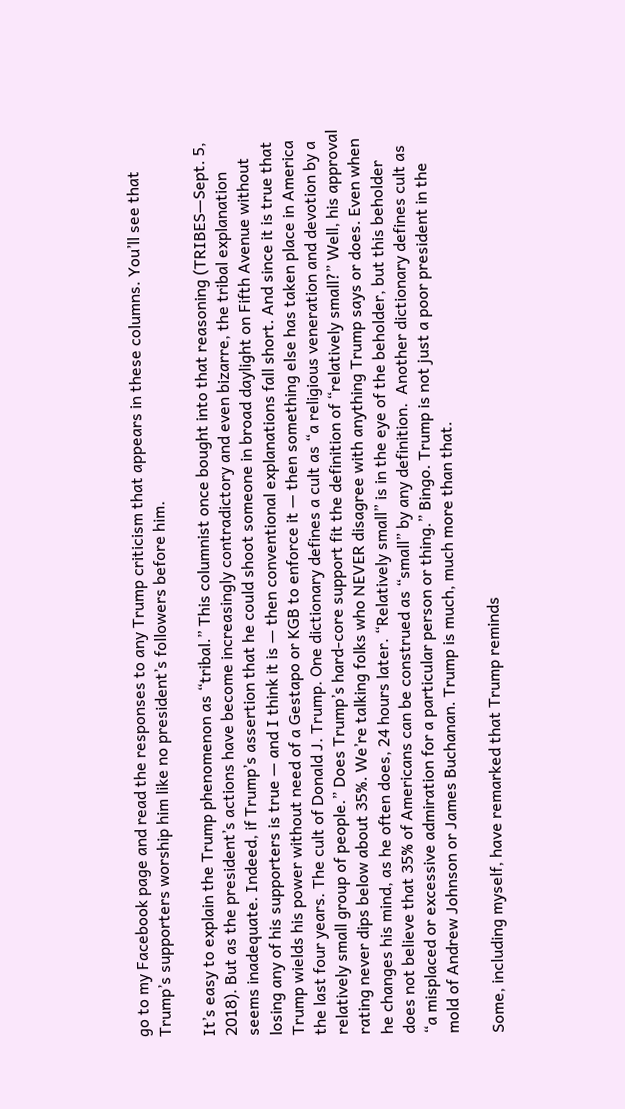go to my Facebook page and read the responses to any Trump criticism that appears in these columns. You’ll see that Trump’s supporters worship him like no president’s followers before him.

It’s easy to explain the Trump phenomenon as “tribal.” This columnist once bought into that reasoning (TRIBES—Sept. 5, 2018). But as the president’s actions have become increasingly contradictory and even bizarre, the tribal explanation seems inadequate. Indeed, if Trump’s assertion that he could shoot someone in broad daylight on Fifth Avenue without losing any of his supporters is true — and I think it is — then conventional explanations fall short. And since it is true that Trump wields his power without need of a Gestapo or KGB to enforce it — then something else has taken place in America the last four years. The cult of Donald J. Trump. One dictionary defines a cult as “a religious veneration and devotion by a relatively small group of people.” Does Trump’s hard-core support fit the definition of “relatively small?” Well, his approval rating never dips below about 35%. We’re talking folks who NEVER disagree with anything Trump says or does. Even when he changes his mind, as he often does, 24 hours later. “Relatively small” is in the eye of the beholder, but this beholder does not believe that 35% of Americans can be construed as “small” by any definition.  Another dictionary defines cult as “a misplaced or excessive admiration for a particular person or thing.” Bingo. Trump is not just a poor president in the mold of Andrew Johnson or James Buchanan. Trump is much, much more than that.

Some, including myself, have remarked that Trump reminds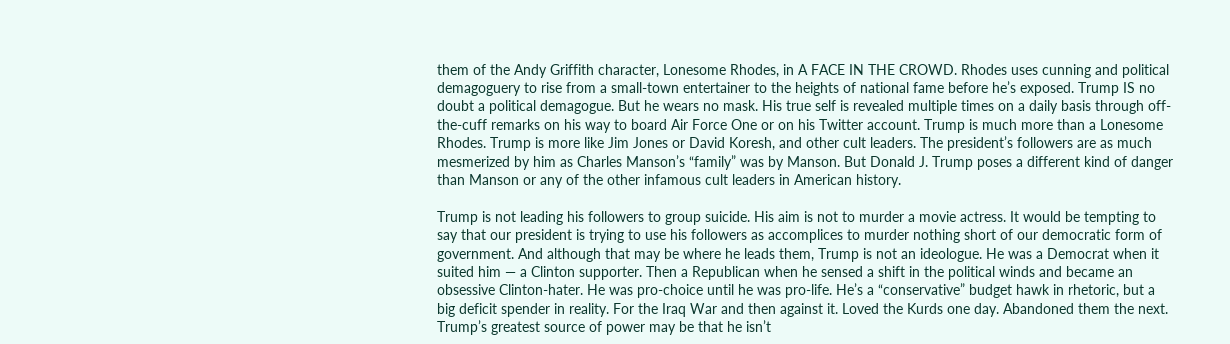them of the Andy Griffith character, Lonesome Rhodes, in A FACE IN THE CROWD. Rhodes uses cunning and political demagoguery to rise from a small-town entertainer to the heights of national fame before he’s exposed. Trump IS no doubt a political demagogue. But he wears no mask. His true self is revealed multiple times on a daily basis through off-the-cuff remarks on his way to board Air Force One or on his Twitter account. Trump is much more than a Lonesome Rhodes. Trump is more like Jim Jones or David Koresh, and other cult leaders. The president’s followers are as much mesmerized by him as Charles Manson’s “family” was by Manson. But Donald J. Trump poses a different kind of danger than Manson or any of the other infamous cult leaders in American history.

Trump is not leading his followers to group suicide. His aim is not to murder a movie actress. It would be tempting to say that our president is trying to use his followers as accomplices to murder nothing short of our democratic form of government. And although that may be where he leads them, Trump is not an ideologue. He was a Democrat when it suited him — a Clinton supporter. Then a Republican when he sensed a shift in the political winds and became an obsessive Clinton-hater. He was pro-choice until he was pro-life. He’s a “conservative” budget hawk in rhetoric, but a big deficit spender in reality. For the Iraq War and then against it. Loved the Kurds one day. Abandoned them the next. Trump’s greatest source of power may be that he isn’t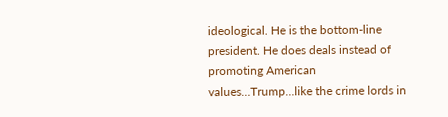ideological. He is the bottom-line president. He does deals instead of promoting American values…Trump…like the crime lords in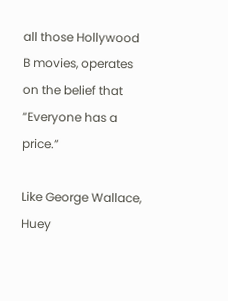all those Hollywood B movies, operates on the belief that “Everyone has a price.”

Like George Wallace, Huey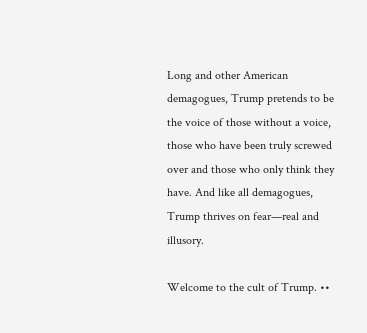Long and other American demagogues, Trump pretends to be the voice of those without a voice, those who have been truly screwed over and those who only think they have. And like all demagogues, Trump thrives on fear—real and illusory.

Welcome to the cult of Trump. ••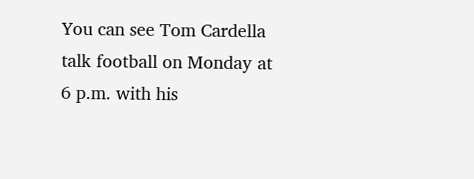You can see Tom Cardella talk football on Monday at 6 p.m. with his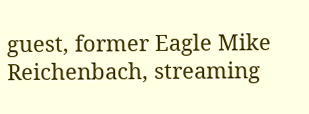guest, former Eagle Mike Reichenbach, streaming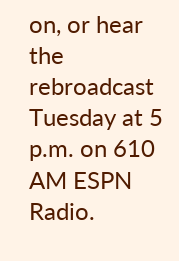on, or hear the rebroadcast Tuesday at 5 p.m. on 610 AM ESPN Radio.